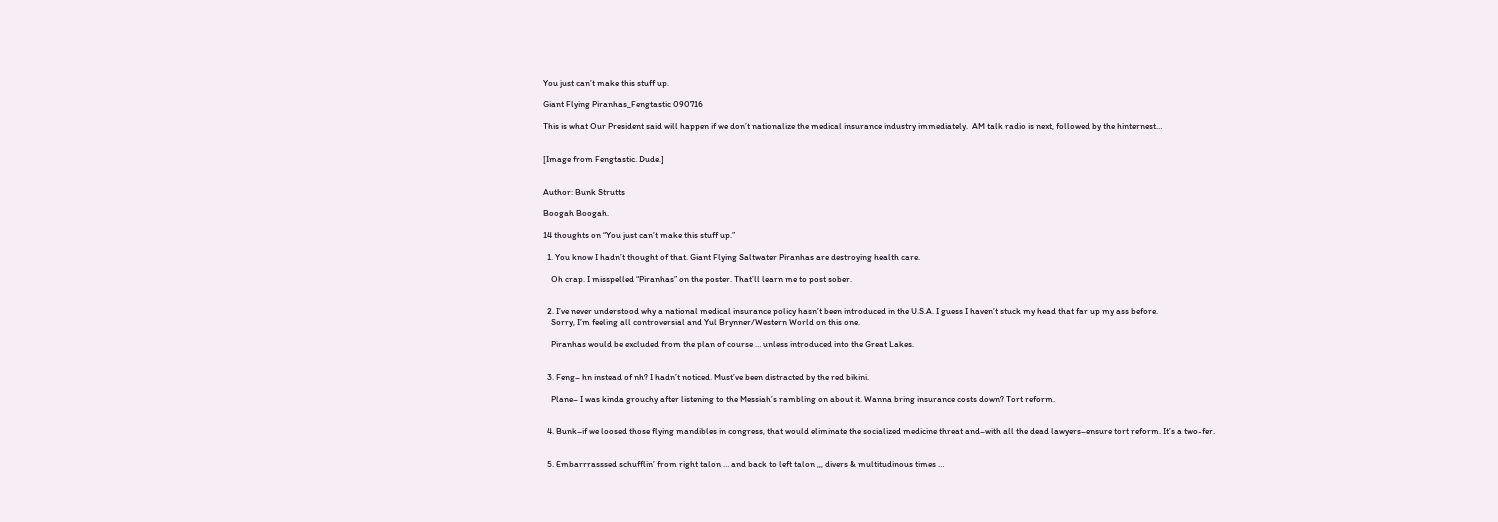You just can’t make this stuff up.

Giant Flying Piranhas_Fengtastic 090716

This is what Our President said will happen if we don’t nationalize the medical insurance industry immediately.  AM talk radio is next, followed by the hinternest…


[Image from Fengtastic. Dude.]


Author: Bunk Strutts

Boogah Boogah.

14 thoughts on “You just can’t make this stuff up.”

  1. You know I hadn’t thought of that. Giant Flying Saltwater Piranhas are destroying health care.

    Oh crap. I misspelled “Piranhas” on the poster. That’ll learn me to post sober.


  2. I’ve never understood why a national medical insurance policy hasn’t been introduced in the U.S.A. I guess I haven’t stuck my head that far up my ass before.
    Sorry, I’m feeling all controversial and Yul Brynner/Western World on this one.

    Piranhas would be excluded from the plan of course … unless introduced into the Great Lakes.


  3. Feng– hn instead of nh? I hadn’t noticed. Must’ve been distracted by the red bikini.

    Plane– I was kinda grouchy after listening to the Messiah’s rambling on about it. Wanna bring insurance costs down? Tort reform.


  4. Bunk–if we loosed those flying mandibles in congress, that would eliminate the socialized medicine threat and–with all the dead lawyers–ensure tort reform. It’s a two-fer.


  5. Embarrrasssed schufflin’ from right talon … and back to left talon ,,, divers & multitudinous times …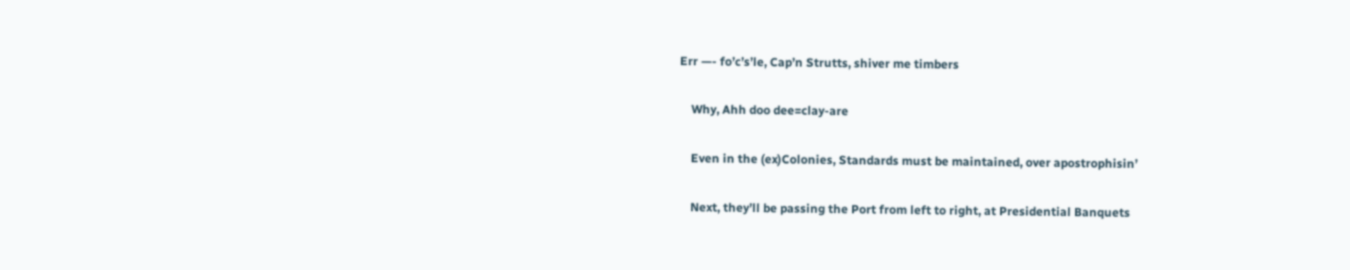Err —- fo’c’s’le, Cap’n Strutts, shiver me timbers

    Why, Ahh doo dee=clay-are

    Even in the (ex)Colonies, Standards must be maintained, over apostrophisin’

    Next, they’ll be passing the Port from left to right, at Presidential Banquets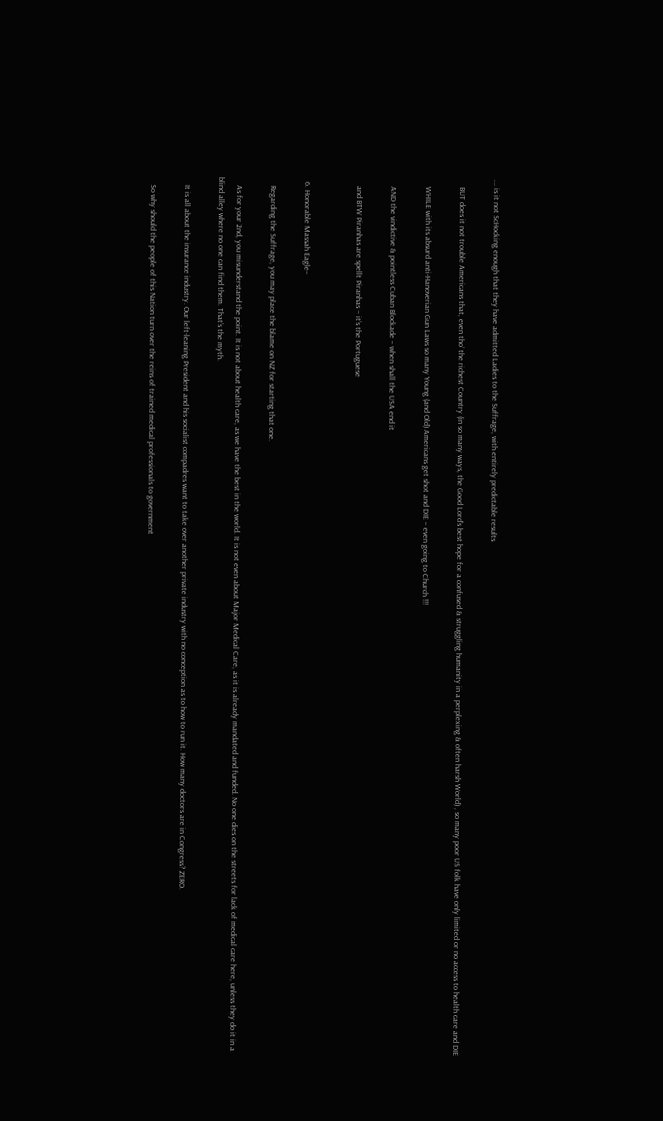…. is it not ScHocking enough that they have admitted Ladies to the Suffrage, with entirely predictable results

    BUT does it not trouble Americans that, even tho’ the richest Country (in so many ways, the Good Lord’s best hope for a confused & struggling humanity in a perplexing & often harsh World) , so many poor US folk have only limited or no access to health care and DIE

    WHILE with its absurd anti-Hanoverian Gun Laws so many Young (and Old) Americans get shot and DIE – even going to Church !!!

    AND the vindictive & pointless Cuban Blockade – when shall the USA end it

    and BTW Piranhas are spellt Piranhas – it’s the Portuguese


  6. Honorable Massah Eagle–

    Regarding the Suffrage, you may place the blame on NZ for starting that one.

    As for your 2nd, you misunderstand the point. It is not about health care, as we have the best in the world. It is not even about Major Medical Care, as it is already mandated and funded. No one dies on the streets for lack of medical care here, unless they do it in a blind alley where no one can find them. That’s the myth.

    It is all about the insurance industry. Our left-leaning President and his socialist compadres want to take over another private industry with no conception as to how to run it. How many doctors are in Congress? ZERO.

    So why should the people of this Nation turn over the reins of trained medical professionals to government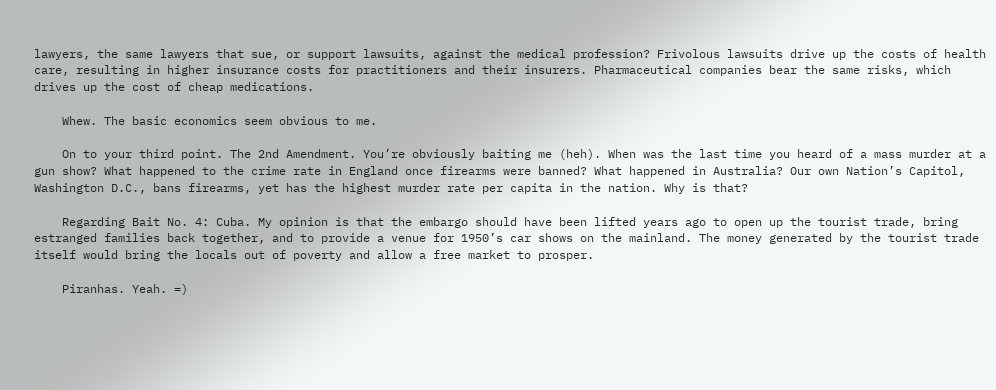lawyers, the same lawyers that sue, or support lawsuits, against the medical profession? Frivolous lawsuits drive up the costs of health care, resulting in higher insurance costs for practitioners and their insurers. Pharmaceutical companies bear the same risks, which drives up the cost of cheap medications.

    Whew. The basic economics seem obvious to me.

    On to your third point. The 2nd Amendment. You’re obviously baiting me (heh). When was the last time you heard of a mass murder at a gun show? What happened to the crime rate in England once firearms were banned? What happened in Australia? Our own Nation’s Capitol, Washington D.C., bans firearms, yet has the highest murder rate per capita in the nation. Why is that?

    Regarding Bait No. 4: Cuba. My opinion is that the embargo should have been lifted years ago to open up the tourist trade, bring estranged families back together, and to provide a venue for 1950’s car shows on the mainland. The money generated by the tourist trade itself would bring the locals out of poverty and allow a free market to prosper.

    Piranhas. Yeah. =)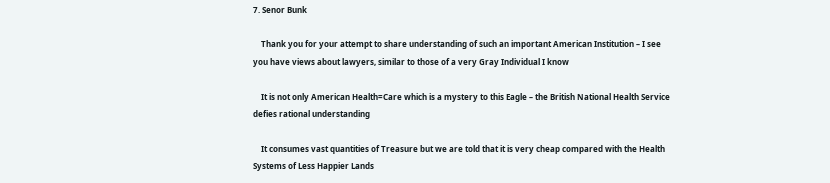7. Senor Bunk

    Thank you for your attempt to share understanding of such an important American Institution – I see you have views about lawyers, similar to those of a very Gray Individual I know

    It is not only American Health=Care which is a mystery to this Eagle – the British National Health Service defies rational understanding

    It consumes vast quantities of Treasure but we are told that it is very cheap compared with the Health Systems of Less Happier Lands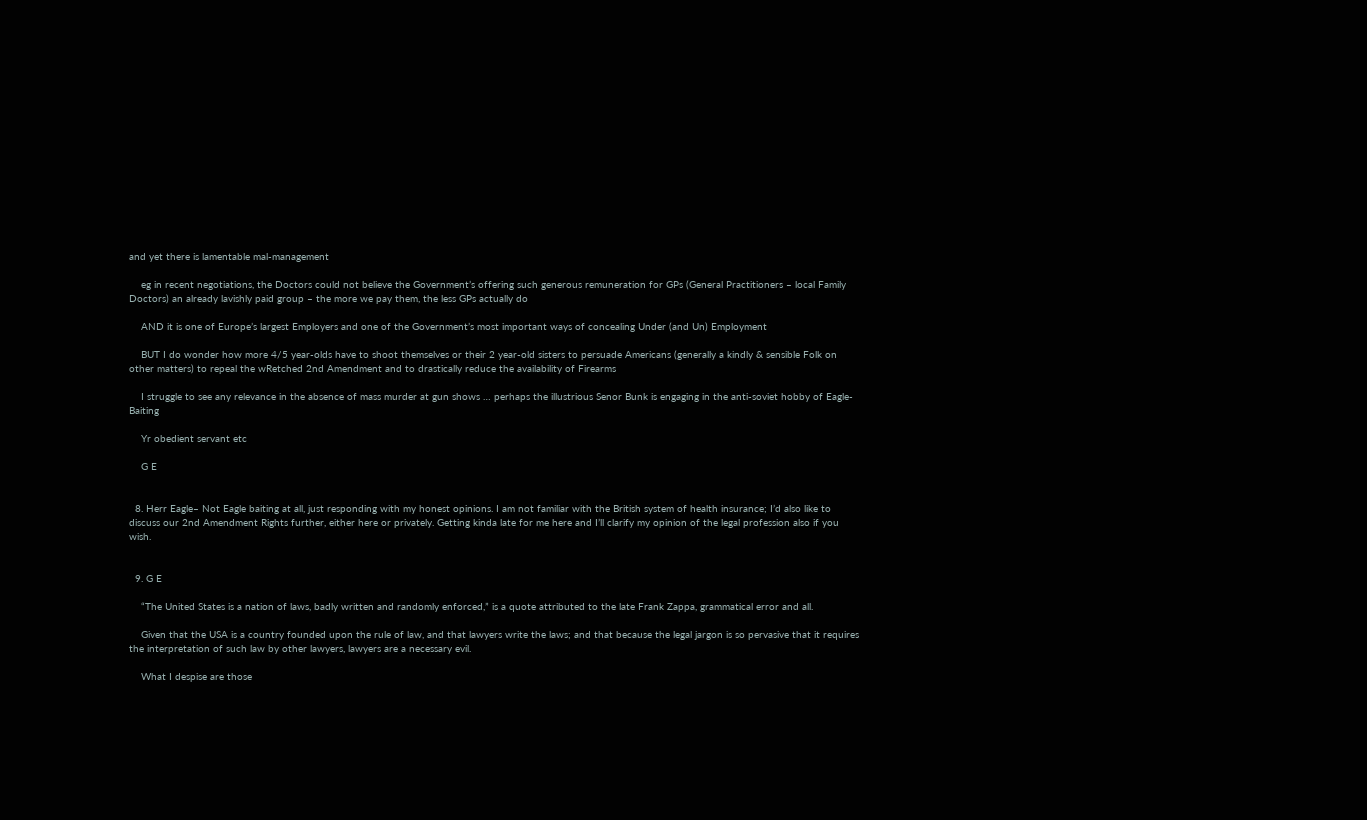and yet there is lamentable mal-management

    eg in recent negotiations, the Doctors could not believe the Government’s offering such generous remuneration for GPs (General Practitioners – local Family Doctors) an already lavishly paid group – the more we pay them, the less GPs actually do

    AND it is one of Europe’s largest Employers and one of the Government’s most important ways of concealing Under (and Un) Employment

    BUT I do wonder how more 4/5 year-olds have to shoot themselves or their 2 year-old sisters to persuade Americans (generally a kindly & sensible Folk on other matters) to repeal the wRetched 2nd Amendment and to drastically reduce the availability of Firearms

    I struggle to see any relevance in the absence of mass murder at gun shows … perhaps the illustrious Senor Bunk is engaging in the anti-soviet hobby of Eagle-Baiting

    Yr obedient servant etc

    G E


  8. Herr Eagle– Not Eagle baiting at all, just responding with my honest opinions. I am not familiar with the British system of health insurance; I’d also like to discuss our 2nd Amendment Rights further, either here or privately. Getting kinda late for me here and I’ll clarify my opinion of the legal profession also if you wish.


  9. G E

    “The United States is a nation of laws, badly written and randomly enforced,” is a quote attributed to the late Frank Zappa, grammatical error and all.

    Given that the USA is a country founded upon the rule of law, and that lawyers write the laws; and that because the legal jargon is so pervasive that it requires the interpretation of such law by other lawyers, lawyers are a necessary evil.

    What I despise are those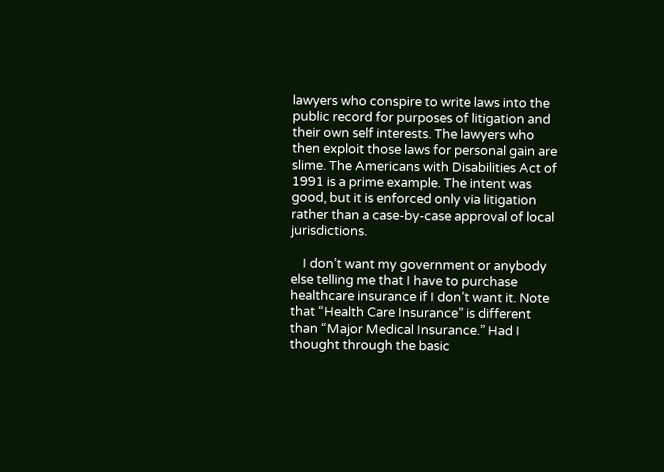lawyers who conspire to write laws into the public record for purposes of litigation and their own self interests. The lawyers who then exploit those laws for personal gain are slime. The Americans with Disabilities Act of 1991 is a prime example. The intent was good, but it is enforced only via litigation rather than a case-by-case approval of local jurisdictions.

    I don’t want my government or anybody else telling me that I have to purchase healthcare insurance if I don’t want it. Note that “Health Care Insurance” is different than “Major Medical Insurance.” Had I thought through the basic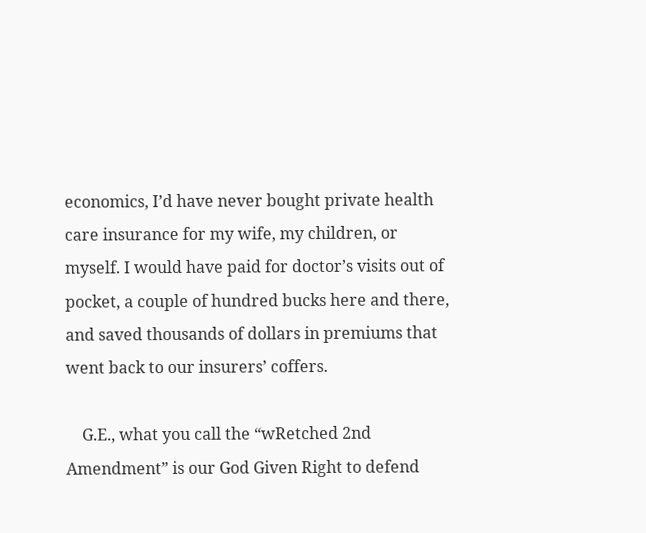economics, I’d have never bought private health care insurance for my wife, my children, or myself. I would have paid for doctor’s visits out of pocket, a couple of hundred bucks here and there, and saved thousands of dollars in premiums that went back to our insurers’ coffers.

    G.E., what you call the “wRetched 2nd Amendment” is our God Given Right to defend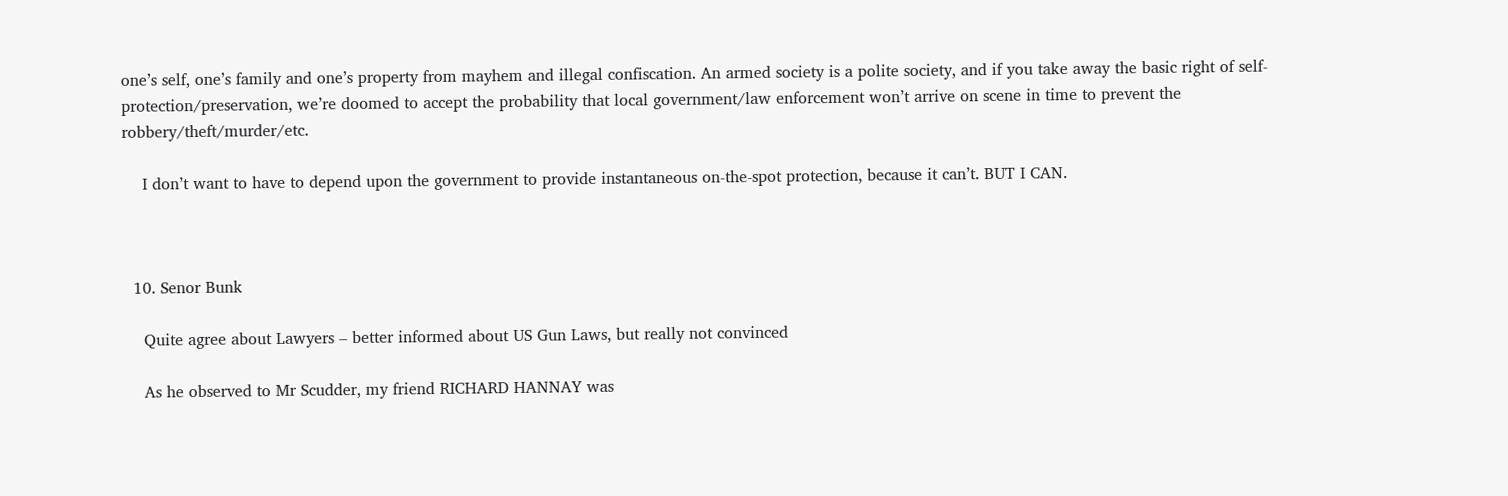one’s self, one’s family and one’s property from mayhem and illegal confiscation. An armed society is a polite society, and if you take away the basic right of self-protection/preservation, we’re doomed to accept the probability that local government/law enforcement won’t arrive on scene in time to prevent the robbery/theft/murder/etc.

    I don’t want to have to depend upon the government to provide instantaneous on-the-spot protection, because it can’t. BUT I CAN.



  10. Senor Bunk

    Quite agree about Lawyers – better informed about US Gun Laws, but really not convinced

    As he observed to Mr Scudder, my friend RICHARD HANNAY was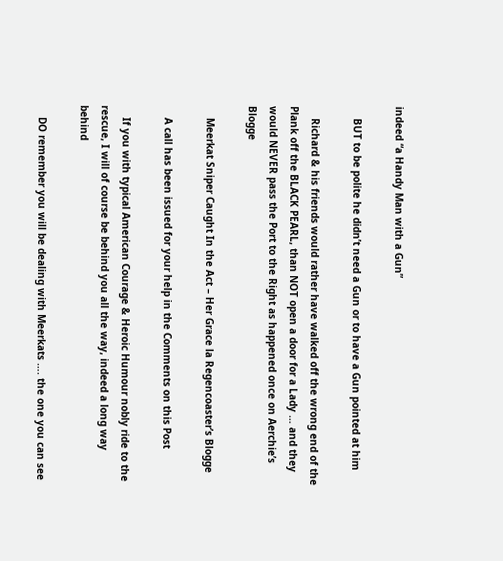indeed “a Handy Man with a Gun”

    BUT to be polite he didn’t need a Gun or to have a Gun pointed at him

    Richard & his friends would rather have walked off the wrong end of the Plank off the BLACK PEARL, than NOT open a door for a Lady … and they would NEVER pass the Port to the Right as happened once on Aerchie’s Blogge

    Meerkat Sniper Caught In the Act – Her Grace la Regencoaster’s Blogge

    A call has been issued for your help in the Comments on this Post

    If you with typical American Courage & Heroic Humour nobly ride to the rescue, I will of course be behind you all the way, indeed a long way behind

    DO remember you will be dealing with Meerkats …. the one you can see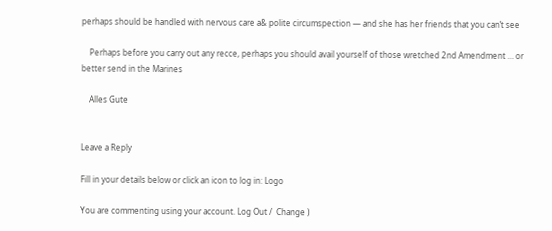perhaps should be handled with nervous care a& polite circumspection — and she has her friends that you can’t see

    Perhaps before you carry out any recce, perhaps you should avail yourself of those wretched 2nd Amendment … or better send in the Marines

    Alles Gute


Leave a Reply

Fill in your details below or click an icon to log in: Logo

You are commenting using your account. Log Out /  Change )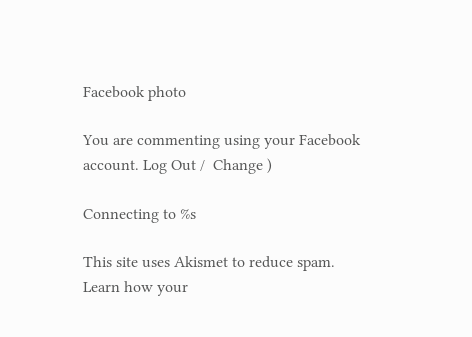Facebook photo

You are commenting using your Facebook account. Log Out /  Change )

Connecting to %s

This site uses Akismet to reduce spam. Learn how your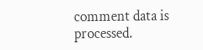comment data is processed.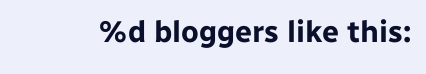%d bloggers like this: